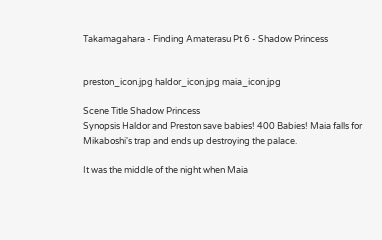Takamagahara - Finding Amaterasu Pt 6 - Shadow Princess


preston_icon.jpg haldor_icon.jpg maia_icon.jpg

Scene Title Shadow Princess
Synopsis Haldor and Preston save babies! 400 Babies! Maia falls for Mikaboshi's trap and ends up destroying the palace.

It was the middle of the night when Maia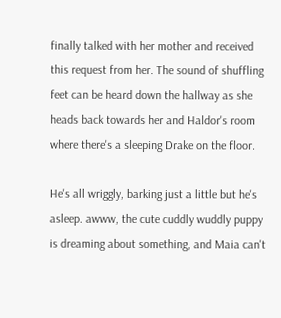finally talked with her mother and received this request from her. The sound of shuffling feet can be heard down the hallway as she heads back towards her and Haldor's room where there's a sleeping Drake on the floor.

He's all wriggly, barking just a little but he's asleep. awww, the cute cuddly wuddly puppy is dreaming about something, and Maia can't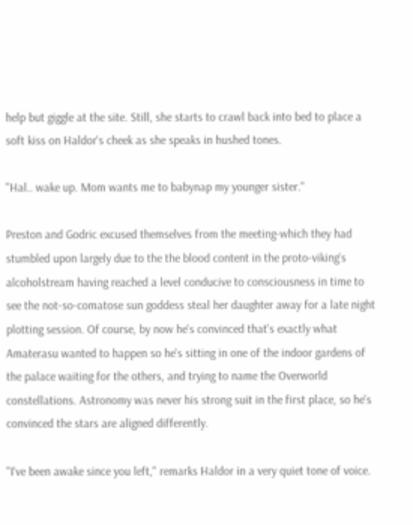help but giggle at the site. Still, she starts to crawl back into bed to place a soft kiss on Haldor's cheek as she speaks in hushed tones.

"Hal.. wake up. Mom wants me to babynap my younger sister."

Preston and Godric excused themselves from the meeting-which they had stumbled upon largely due to the the blood content in the proto-viking's alcoholstream having reached a level conducive to consciousness in time to see the not-so-comatose sun goddess steal her daughter away for a late night plotting session. Of course, by now he's convinced that's exactly what Amaterasu wanted to happen so he's sitting in one of the indoor gardens of the palace waiting for the others, and trying to name the Overworld constellations. Astronomy was never his strong suit in the first place, so he's convinced the stars are aligned differently.

"I've been awake since you left," remarks Haldor in a very quiet tone of voice.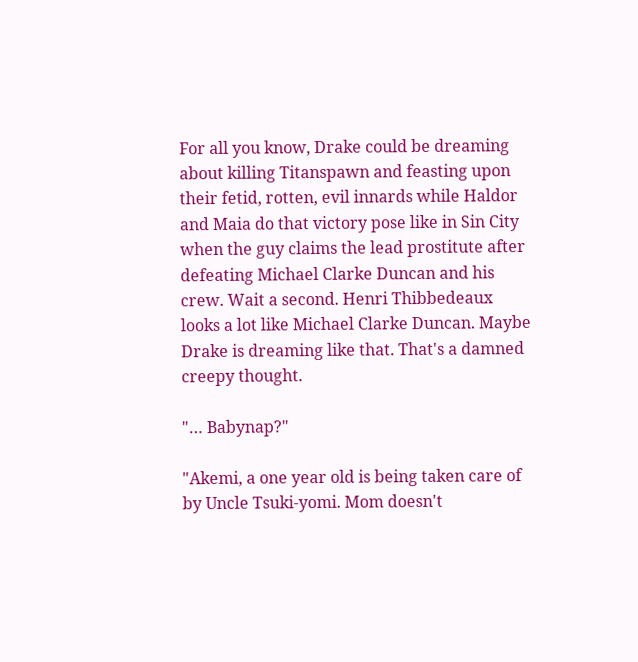For all you know, Drake could be dreaming about killing Titanspawn and feasting upon their fetid, rotten, evil innards while Haldor and Maia do that victory pose like in Sin City when the guy claims the lead prostitute after defeating Michael Clarke Duncan and his crew. Wait a second. Henri Thibbedeaux looks a lot like Michael Clarke Duncan. Maybe Drake is dreaming like that. That's a damned creepy thought.

"… Babynap?"

"Akemi, a one year old is being taken care of by Uncle Tsuki-yomi. Mom doesn't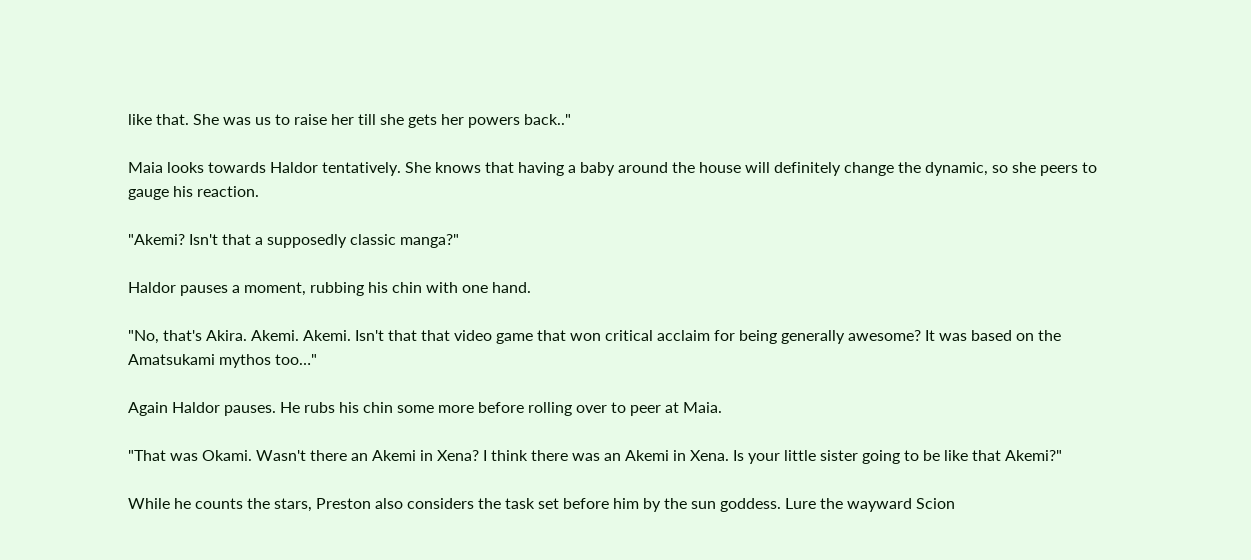like that. She was us to raise her till she gets her powers back.."

Maia looks towards Haldor tentatively. She knows that having a baby around the house will definitely change the dynamic, so she peers to gauge his reaction.

"Akemi? Isn't that a supposedly classic manga?"

Haldor pauses a moment, rubbing his chin with one hand.

"No, that's Akira. Akemi. Akemi. Isn't that that video game that won critical acclaim for being generally awesome? It was based on the Amatsukami mythos too…"

Again Haldor pauses. He rubs his chin some more before rolling over to peer at Maia.

"That was Okami. Wasn't there an Akemi in Xena? I think there was an Akemi in Xena. Is your little sister going to be like that Akemi?"

While he counts the stars, Preston also considers the task set before him by the sun goddess. Lure the wayward Scion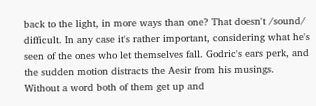back to the light, in more ways than one? That doesn't /sound/ difficult. In any case it's rather important, considering what he's seen of the ones who let themselves fall. Godric's ears perk, and the sudden motion distracts the Aesir from his musings. Without a word both of them get up and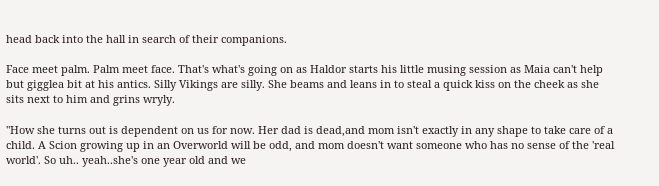head back into the hall in search of their companions.

Face meet palm. Palm meet face. That's what's going on as Haldor starts his little musing session as Maia can't help but gigglea bit at his antics. Silly Vikings are silly. She beams and leans in to steal a quick kiss on the cheek as she sits next to him and grins wryly.

"How she turns out is dependent on us for now. Her dad is dead,and mom isn't exactly in any shape to take care of a child. A Scion growing up in an Overworld will be odd, and mom doesn't want someone who has no sense of the 'real world'. So uh.. yeah..she's one year old and we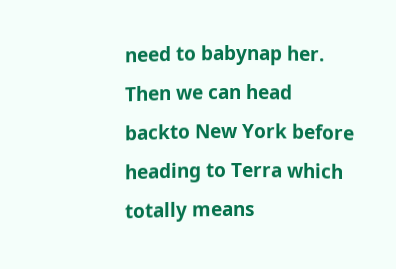need to babynap her. Then we can head backto New York before heading to Terra which totally means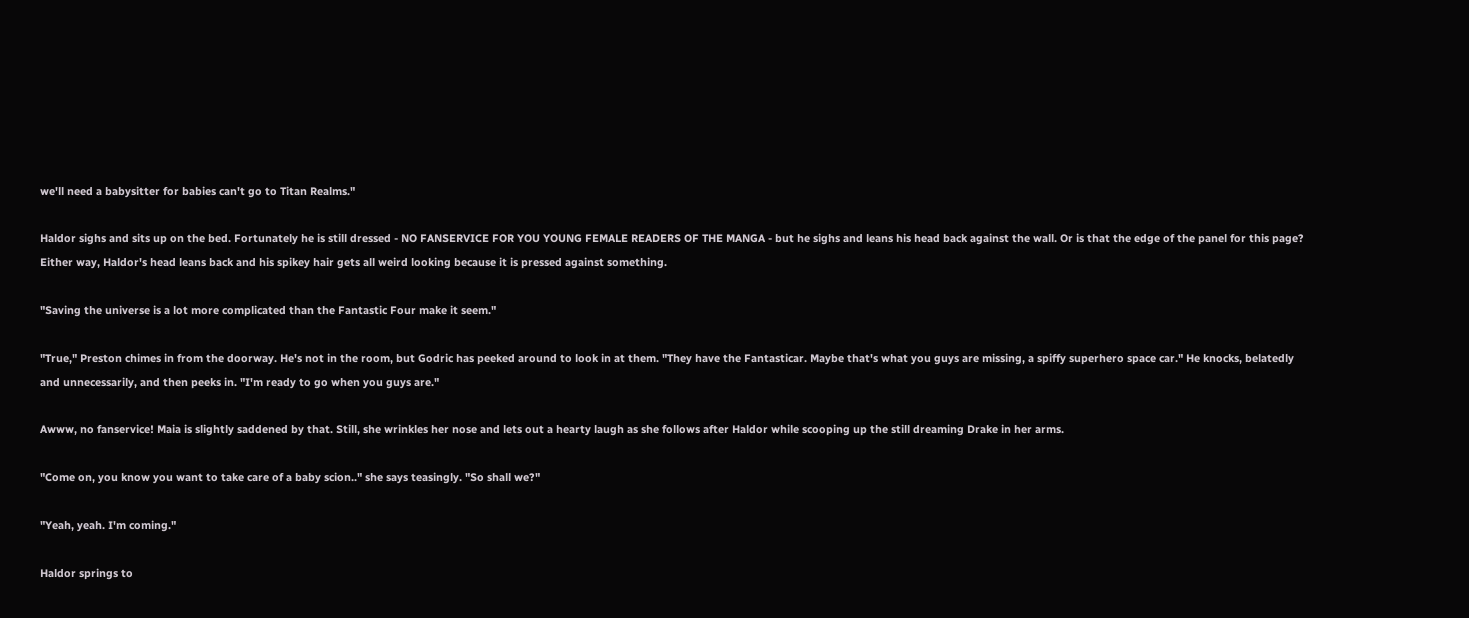we'll need a babysitter for babies can't go to Titan Realms."

Haldor sighs and sits up on the bed. Fortunately he is still dressed - NO FANSERVICE FOR YOU YOUNG FEMALE READERS OF THE MANGA - but he sighs and leans his head back against the wall. Or is that the edge of the panel for this page? Either way, Haldor's head leans back and his spikey hair gets all weird looking because it is pressed against something.

"Saving the universe is a lot more complicated than the Fantastic Four make it seem."

"True," Preston chimes in from the doorway. He's not in the room, but Godric has peeked around to look in at them. "They have the Fantasticar. Maybe that's what you guys are missing, a spiffy superhero space car." He knocks, belatedly and unnecessarily, and then peeks in. "I'm ready to go when you guys are."

Awww, no fanservice! Maia is slightly saddened by that. Still, she wrinkles her nose and lets out a hearty laugh as she follows after Haldor while scooping up the still dreaming Drake in her arms.

"Come on, you know you want to take care of a baby scion.." she says teasingly. "So shall we?"

"Yeah, yeah. I'm coming."

Haldor springs to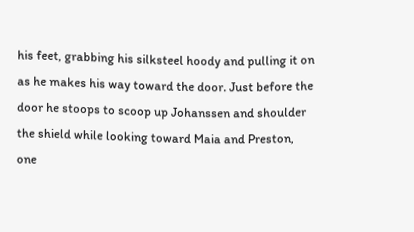his feet, grabbing his silksteel hoody and pulling it on as he makes his way toward the door. Just before the door he stoops to scoop up Johanssen and shoulder the shield while looking toward Maia and Preston, one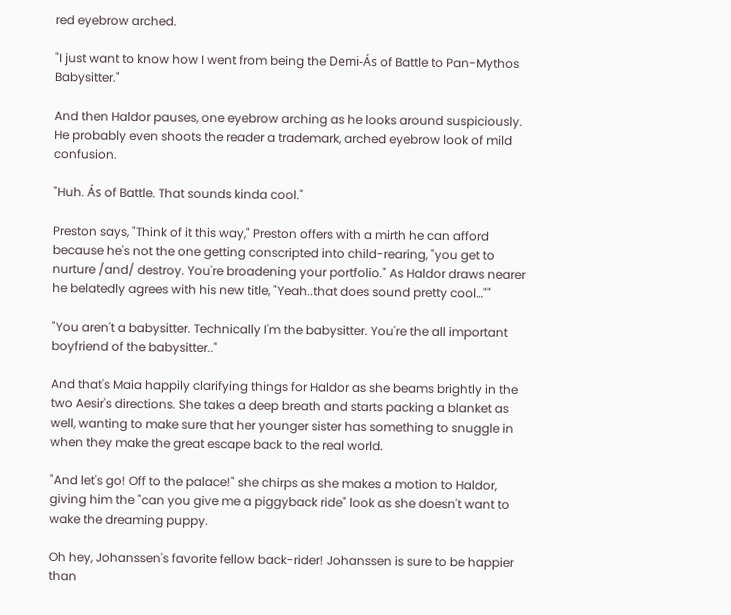red eyebrow arched.

"I just want to know how I went from being the Demi-Ás of Battle to Pan-Mythos Babysitter."

And then Haldor pauses, one eyebrow arching as he looks around suspiciously. He probably even shoots the reader a trademark, arched eyebrow look of mild confusion.

"Huh. Ás of Battle. That sounds kinda cool."

Preston says, "Think of it this way," Preston offers with a mirth he can afford because he's not the one getting conscripted into child-rearing, "you get to nurture /and/ destroy. You're broadening your portfolio." As Haldor draws nearer he belatedly agrees with his new title, "Yeah..that does sound pretty cool…""

"You aren't a babysitter. Technically I'm the babysitter. You're the all important boyfriend of the babysitter.."

And that's Maia happily clarifying things for Haldor as she beams brightly in the two Aesir's directions. She takes a deep breath and starts packing a blanket as well, wanting to make sure that her younger sister has something to snuggle in when they make the great escape back to the real world.

"And let's go! Off to the palace!" she chirps as she makes a motion to Haldor, giving him the "can you give me a piggyback ride" look as she doesn't want to wake the dreaming puppy.

Oh hey, Johanssen's favorite fellow back-rider! Johanssen is sure to be happier than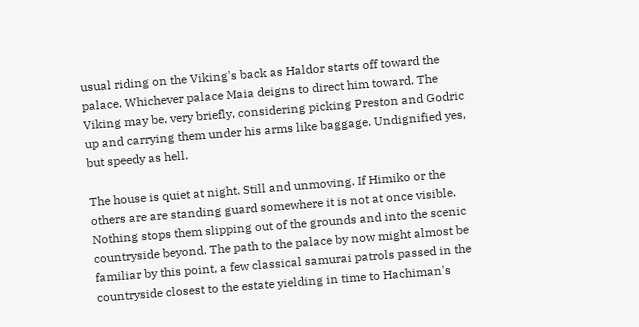usual riding on the Viking's back as Haldor starts off toward the palace. Whichever palace Maia deigns to direct him toward. The Viking may be, very briefly, considering picking Preston and Godric up and carrying them under his arms like baggage. Undignified yes, but speedy as hell.

The house is quiet at night. Still and unmoving. If Himiko or the others are are standing guard somewhere it is not at once visible. Nothing stops them slipping out of the grounds and into the scenic countryside beyond. The path to the palace by now might almost be familiar by this point, a few classical samurai patrols passed in the countryside closest to the estate yielding in time to Hachiman's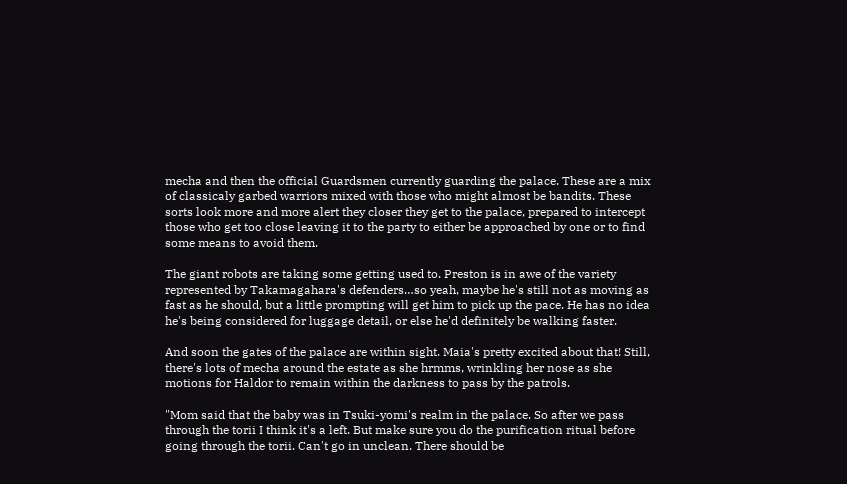mecha and then the official Guardsmen currently guarding the palace. These are a mix of classicaly garbed warriors mixed with those who might almost be bandits. These sorts look more and more alert they closer they get to the palace, prepared to intercept those who get too close leaving it to the party to either be approached by one or to find some means to avoid them.

The giant robots are taking some getting used to. Preston is in awe of the variety represented by Takamagahara's defenders…so yeah, maybe he's still not as moving as fast as he should, but a little prompting will get him to pick up the pace. He has no idea he's being considered for luggage detail, or else he'd definitely be walking faster.

And soon the gates of the palace are within sight. Maia's pretty excited about that! Still, there's lots of mecha around the estate as she hrmms, wrinkling her nose as she motions for Haldor to remain within the darkness to pass by the patrols.

"Mom said that the baby was in Tsuki-yomi's realm in the palace. So after we pass through the torii I think it's a left. But make sure you do the purification ritual before going through the torii. Can't go in unclean. There should be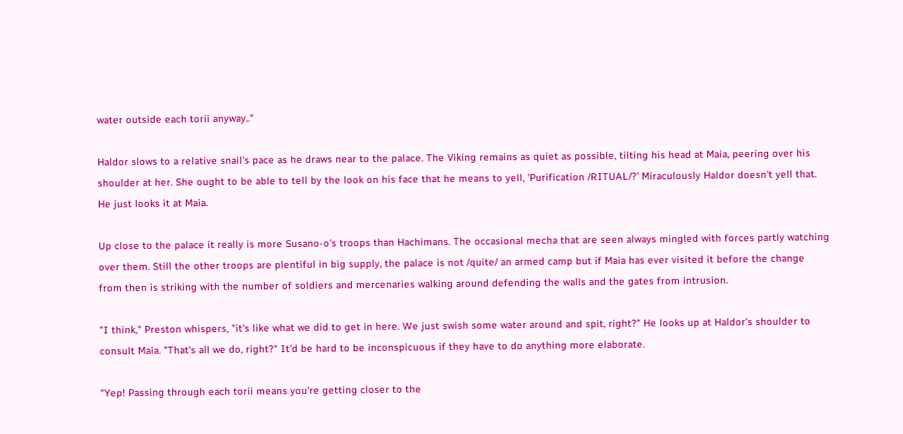water outside each torii anyway.."

Haldor slows to a relative snail's pace as he draws near to the palace. The Viking remains as quiet as possible, tilting his head at Maia, peering over his shoulder at her. She ought to be able to tell by the look on his face that he means to yell, 'Purification /RITUAL/?' Miraculously Haldor doesn't yell that. He just looks it at Maia.

Up close to the palace it really is more Susano-o's troops than Hachimans. The occasional mecha that are seen always mingled with forces partly watching over them. Still the other troops are plentiful in big supply, the palace is not /quite/ an armed camp but if Maia has ever visited it before the change from then is striking with the number of soldiers and mercenaries walking around defending the walls and the gates from intrusion.

"I think," Preston whispers, "it's like what we did to get in here. We just swish some water around and spit, right?" He looks up at Haldor's shoulder to consult Maia. "That's all we do, right?" It'd be hard to be inconspicuous if they have to do anything more elaborate.

"Yep! Passing through each torii means you're getting closer to the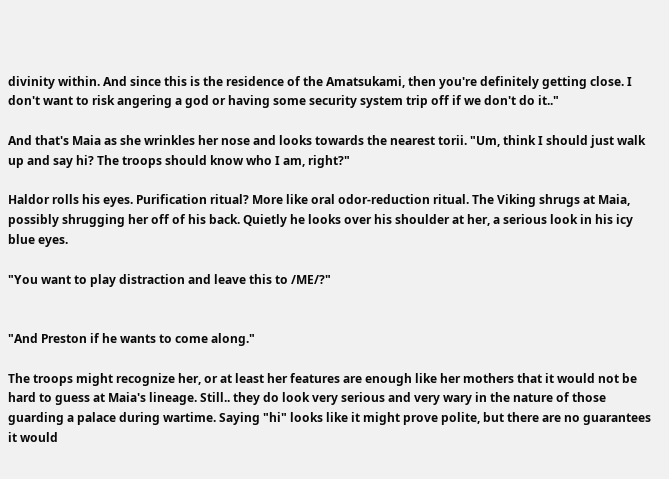divinity within. And since this is the residence of the Amatsukami, then you're definitely getting close. I don't want to risk angering a god or having some security system trip off if we don't do it.."

And that's Maia as she wrinkles her nose and looks towards the nearest torii. "Um, think I should just walk up and say hi? The troops should know who I am, right?"

Haldor rolls his eyes. Purification ritual? More like oral odor-reduction ritual. The Viking shrugs at Maia, possibly shrugging her off of his back. Quietly he looks over his shoulder at her, a serious look in his icy blue eyes.

"You want to play distraction and leave this to /ME/?"


"And Preston if he wants to come along."

The troops might recognize her, or at least her features are enough like her mothers that it would not be hard to guess at Maia's lineage. Still.. they do look very serious and very wary in the nature of those guarding a palace during wartime. Saying "hi" looks like it might prove polite, but there are no guarantees it would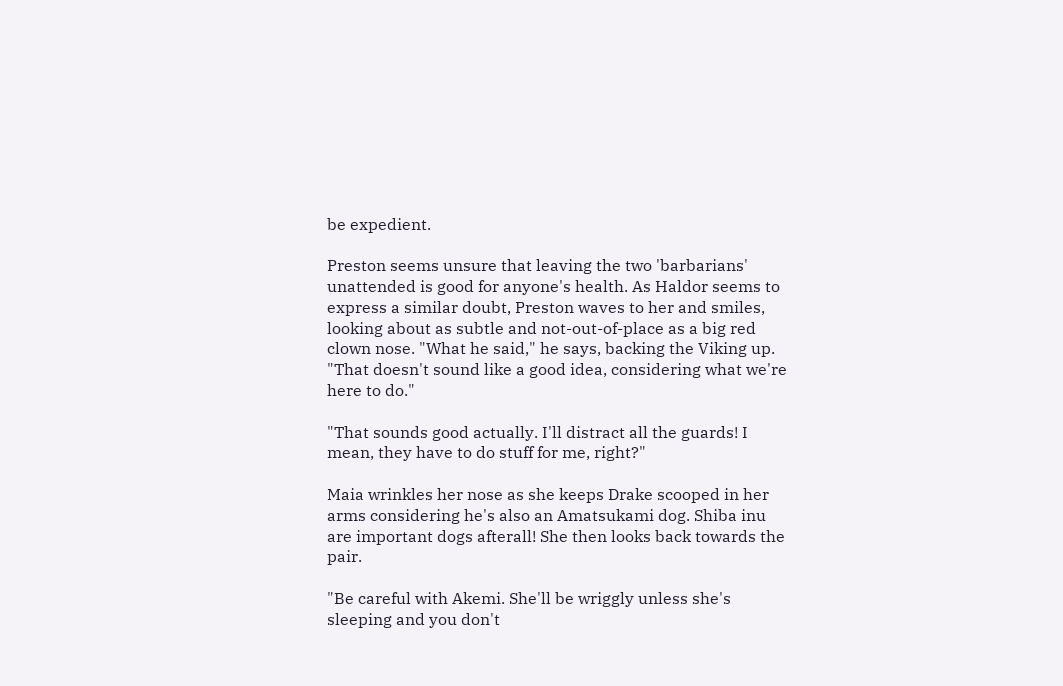be expedient.

Preston seems unsure that leaving the two 'barbarians' unattended is good for anyone's health. As Haldor seems to express a similar doubt, Preston waves to her and smiles, looking about as subtle and not-out-of-place as a big red clown nose. "What he said," he says, backing the Viking up. "That doesn't sound like a good idea, considering what we're here to do."

"That sounds good actually. I'll distract all the guards! I mean, they have to do stuff for me, right?"

Maia wrinkles her nose as she keeps Drake scooped in her arms considering he's also an Amatsukami dog. Shiba inu are important dogs afterall! She then looks back towards the pair.

"Be careful with Akemi. She'll be wriggly unless she's sleeping and you don't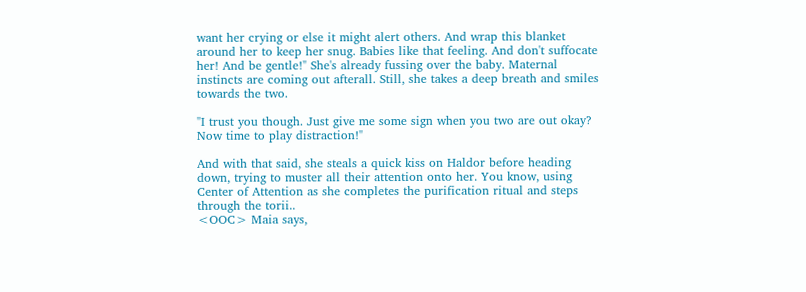want her crying or else it might alert others. And wrap this blanket around her to keep her snug. Babies like that feeling. And don't suffocate her! And be gentle!" She's already fussing over the baby. Maternal instincts are coming out afterall. Still, she takes a deep breath and smiles towards the two.

"I trust you though. Just give me some sign when you two are out okay? Now time to play distraction!"

And with that said, she steals a quick kiss on Haldor before heading down, trying to muster all their attention onto her. You know, using Center of Attention as she completes the purification ritual and steps through the torii..
<OOC> Maia says,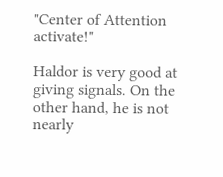"Center of Attention activate!"

Haldor is very good at giving signals. On the other hand, he is not nearly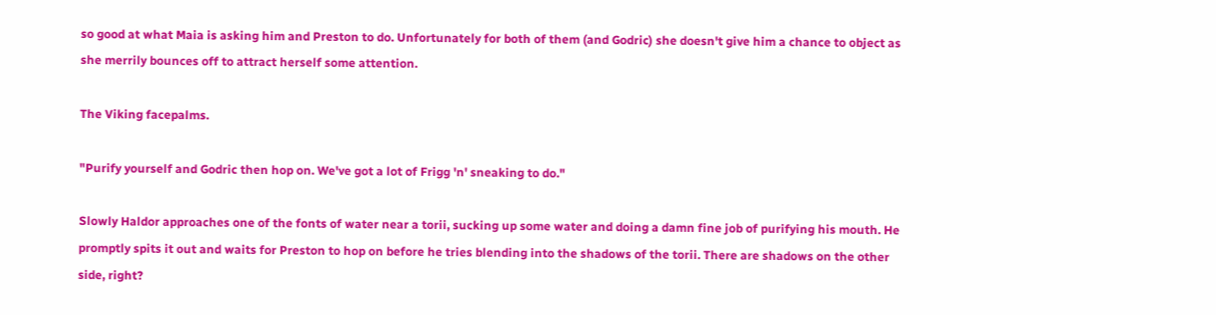so good at what Maia is asking him and Preston to do. Unfortunately for both of them (and Godric) she doesn't give him a chance to object as she merrily bounces off to attract herself some attention.

The Viking facepalms.

"Purify yourself and Godric then hop on. We've got a lot of Frigg 'n' sneaking to do."

Slowly Haldor approaches one of the fonts of water near a torii, sucking up some water and doing a damn fine job of purifying his mouth. He promptly spits it out and waits for Preston to hop on before he tries blending into the shadows of the torii. There are shadows on the other side, right?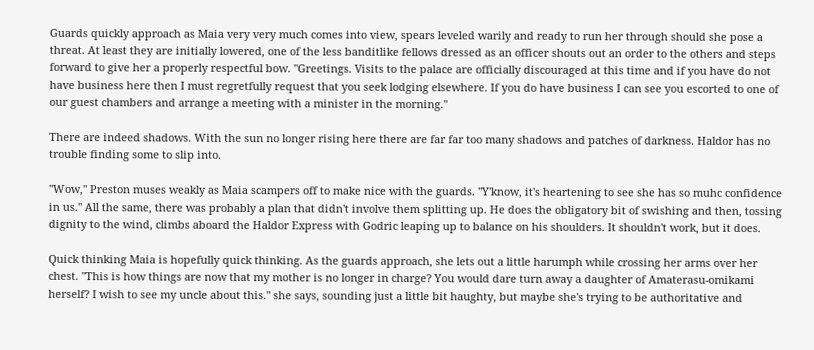Guards quickly approach as Maia very very much comes into view, spears leveled warily and ready to run her through should she pose a threat. At least they are initially lowered, one of the less banditlike fellows dressed as an officer shouts out an order to the others and steps forward to give her a properly respectful bow. "Greetings. Visits to the palace are officially discouraged at this time and if you have do not have business here then I must regretfully request that you seek lodging elsewhere. If you do have business I can see you escorted to one of our guest chambers and arrange a meeting with a minister in the morning."

There are indeed shadows. With the sun no longer rising here there are far far too many shadows and patches of darkness. Haldor has no trouble finding some to slip into.

"Wow," Preston muses weakly as Maia scampers off to make nice with the guards. "Y'know, it's heartening to see she has so muhc confidence in us." All the same, there was probably a plan that didn't involve them splitting up. He does the obligatory bit of swishing and then, tossing dignity to the wind, climbs aboard the Haldor Express with Godric leaping up to balance on his shoulders. It shouldn't work, but it does.

Quick thinking Maia is hopefully quick thinking. As the guards approach, she lets out a little harumph while crossing her arms over her chest. "This is how things are now that my mother is no longer in charge? You would dare turn away a daughter of Amaterasu-omikami herself? I wish to see my uncle about this." she says, sounding just a little bit haughty, but maybe she's trying to be authoritative and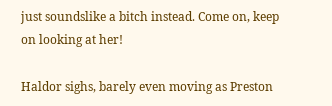just soundslike a bitch instead. Come on, keep on looking at her!

Haldor sighs, barely even moving as Preston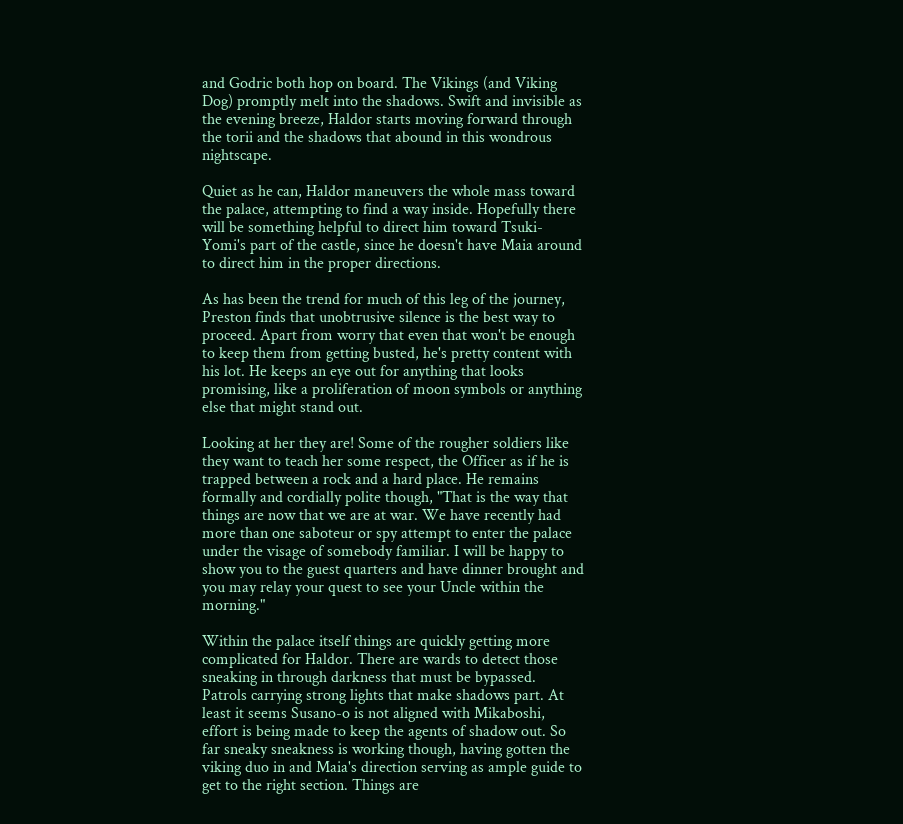and Godric both hop on board. The Vikings (and Viking Dog) promptly melt into the shadows. Swift and invisible as the evening breeze, Haldor starts moving forward through the torii and the shadows that abound in this wondrous nightscape.

Quiet as he can, Haldor maneuvers the whole mass toward the palace, attempting to find a way inside. Hopefully there will be something helpful to direct him toward Tsuki-Yomi's part of the castle, since he doesn't have Maia around to direct him in the proper directions.

As has been the trend for much of this leg of the journey, Preston finds that unobtrusive silence is the best way to proceed. Apart from worry that even that won't be enough to keep them from getting busted, he's pretty content with his lot. He keeps an eye out for anything that looks promising, like a proliferation of moon symbols or anything else that might stand out.

Looking at her they are! Some of the rougher soldiers like they want to teach her some respect, the Officer as if he is trapped between a rock and a hard place. He remains formally and cordially polite though, "That is the way that things are now that we are at war. We have recently had more than one saboteur or spy attempt to enter the palace under the visage of somebody familiar. I will be happy to show you to the guest quarters and have dinner brought and you may relay your quest to see your Uncle within the morning."

Within the palace itself things are quickly getting more complicated for Haldor. There are wards to detect those sneaking in through darkness that must be bypassed. Patrols carrying strong lights that make shadows part. At least it seems Susano-o is not aligned with Mikaboshi, effort is being made to keep the agents of shadow out. So far sneaky sneakness is working though, having gotten the viking duo in and Maia's direction serving as ample guide to get to the right section. Things are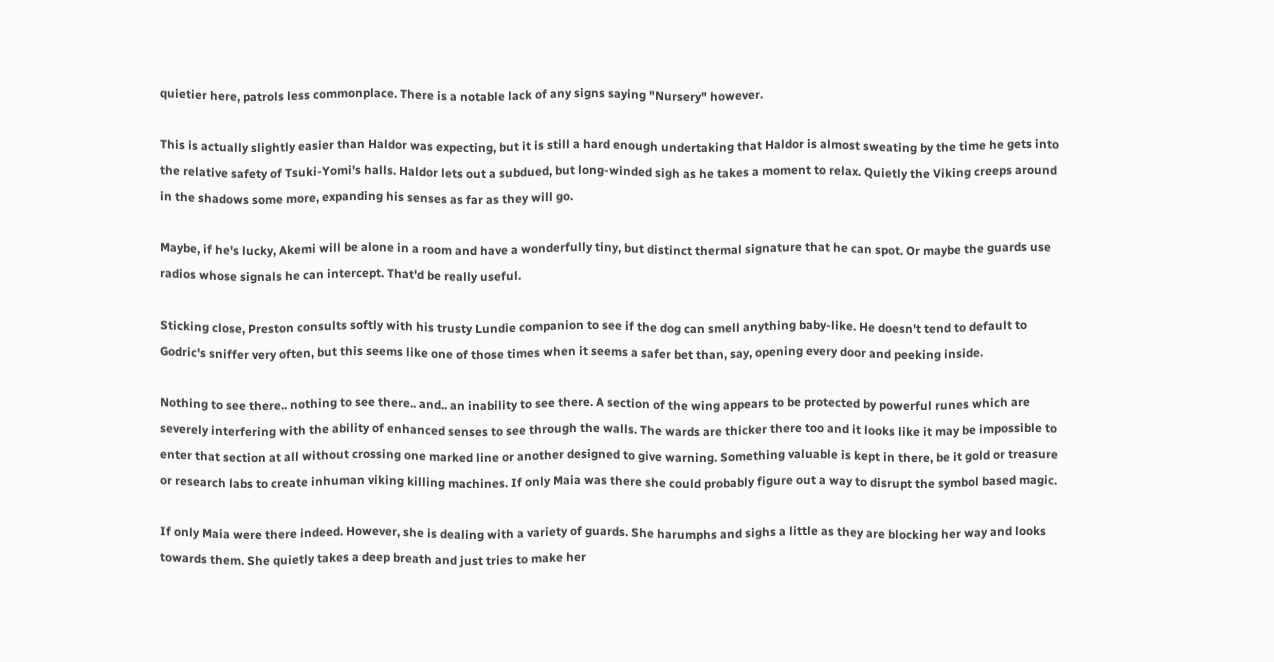quietier here, patrols less commonplace. There is a notable lack of any signs saying "Nursery" however.

This is actually slightly easier than Haldor was expecting, but it is still a hard enough undertaking that Haldor is almost sweating by the time he gets into the relative safety of Tsuki-Yomi's halls. Haldor lets out a subdued, but long-winded sigh as he takes a moment to relax. Quietly the Viking creeps around in the shadows some more, expanding his senses as far as they will go.

Maybe, if he's lucky, Akemi will be alone in a room and have a wonderfully tiny, but distinct thermal signature that he can spot. Or maybe the guards use radios whose signals he can intercept. That'd be really useful.

Sticking close, Preston consults softly with his trusty Lundie companion to see if the dog can smell anything baby-like. He doesn't tend to default to Godric's sniffer very often, but this seems like one of those times when it seems a safer bet than, say, opening every door and peeking inside.

Nothing to see there.. nothing to see there.. and.. an inability to see there. A section of the wing appears to be protected by powerful runes which are severely interfering with the ability of enhanced senses to see through the walls. The wards are thicker there too and it looks like it may be impossible to enter that section at all without crossing one marked line or another designed to give warning. Something valuable is kept in there, be it gold or treasure or research labs to create inhuman viking killing machines. If only Maia was there she could probably figure out a way to disrupt the symbol based magic.

If only Maia were there indeed. However, she is dealing with a variety of guards. She harumphs and sighs a little as they are blocking her way and looks towards them. She quietly takes a deep breath and just tries to make her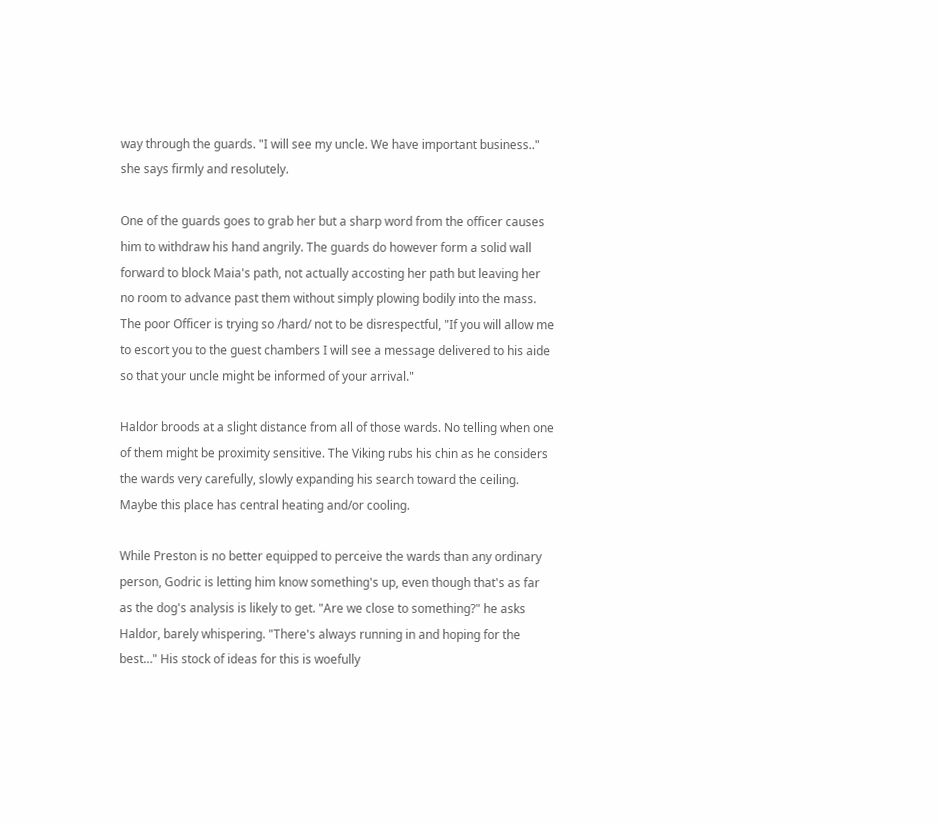way through the guards. "I will see my uncle. We have important business.." she says firmly and resolutely.

One of the guards goes to grab her but a sharp word from the officer causes him to withdraw his hand angrily. The guards do however form a solid wall forward to block Maia's path, not actually accosting her path but leaving her no room to advance past them without simply plowing bodily into the mass. The poor Officer is trying so /hard/ not to be disrespectful, "If you will allow me to escort you to the guest chambers I will see a message delivered to his aide so that your uncle might be informed of your arrival."

Haldor broods at a slight distance from all of those wards. No telling when one of them might be proximity sensitive. The Viking rubs his chin as he considers the wards very carefully, slowly expanding his search toward the ceiling. Maybe this place has central heating and/or cooling.

While Preston is no better equipped to perceive the wards than any ordinary person, Godric is letting him know something's up, even though that's as far as the dog's analysis is likely to get. "Are we close to something?" he asks Haldor, barely whispering. "There's always running in and hoping for the best…" His stock of ideas for this is woefully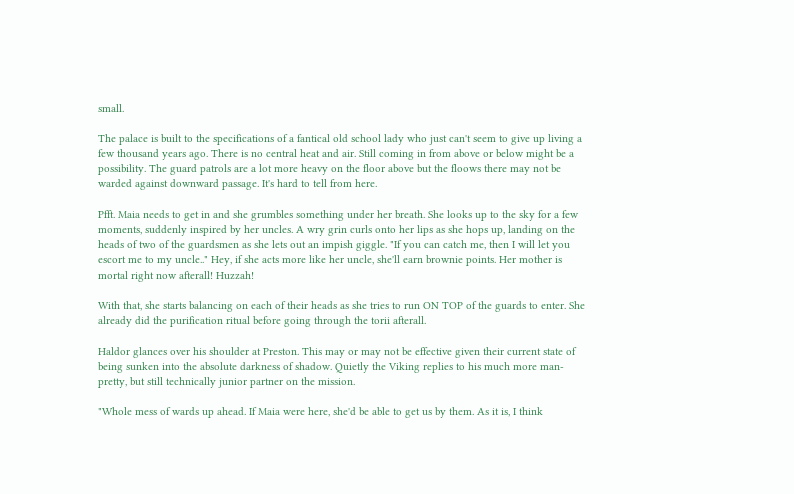small.

The palace is built to the specifications of a fantical old school lady who just can't seem to give up living a few thousand years ago. There is no central heat and air. Still coming in from above or below might be a possibility. The guard patrols are a lot more heavy on the floor above but the floows there may not be warded against downward passage. It's hard to tell from here.

Pfft. Maia needs to get in and she grumbles something under her breath. She looks up to the sky for a few moments, suddenly inspired by her uncles. A wry grin curls onto her lips as she hops up, landing on the heads of two of the guardsmen as she lets out an impish giggle. "If you can catch me, then I will let you escort me to my uncle.." Hey, if she acts more like her uncle, she'll earn brownie points. Her mother is mortal right now afterall! Huzzah!

With that, she starts balancing on each of their heads as she tries to run ON TOP of the guards to enter. She already did the purification ritual before going through the torii afterall.

Haldor glances over his shoulder at Preston. This may or may not be effective given their current state of being sunken into the absolute darkness of shadow. Quietly the Viking replies to his much more man-pretty, but still technically junior partner on the mission.

"Whole mess of wards up ahead. If Maia were here, she'd be able to get us by them. As it is, I think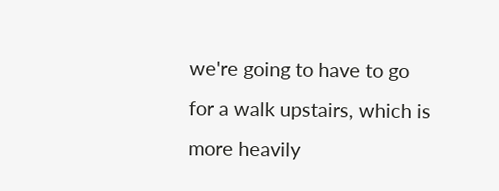we're going to have to go for a walk upstairs, which is more heavily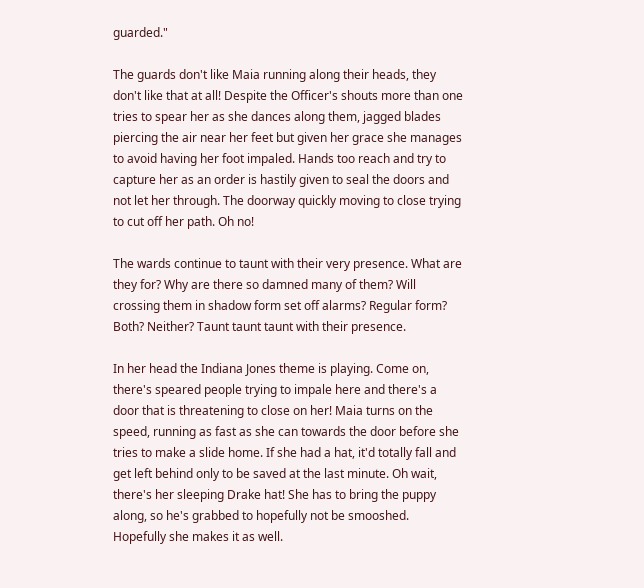guarded."

The guards don't like Maia running along their heads, they don't like that at all! Despite the Officer's shouts more than one tries to spear her as she dances along them, jagged blades piercing the air near her feet but given her grace she manages to avoid having her foot impaled. Hands too reach and try to capture her as an order is hastily given to seal the doors and not let her through. The doorway quickly moving to close trying to cut off her path. Oh no!

The wards continue to taunt with their very presence. What are they for? Why are there so damned many of them? Will crossing them in shadow form set off alarms? Regular form? Both? Neither? Taunt taunt taunt with their presence.

In her head the Indiana Jones theme is playing. Come on, there's speared people trying to impale here and there's a door that is threatening to close on her! Maia turns on the speed, running as fast as she can towards the door before she tries to make a slide home. If she had a hat, it'd totally fall and get left behind only to be saved at the last minute. Oh wait, there's her sleeping Drake hat! She has to bring the puppy along, so he's grabbed to hopefully not be smooshed. Hopefully she makes it as well.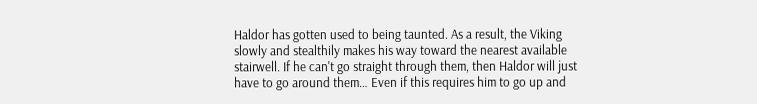Haldor has gotten used to being taunted. As a result, the Viking slowly and stealthily makes his way toward the nearest available stairwell. If he can't go straight through them, then Haldor will just have to go around them… Even if this requires him to go up and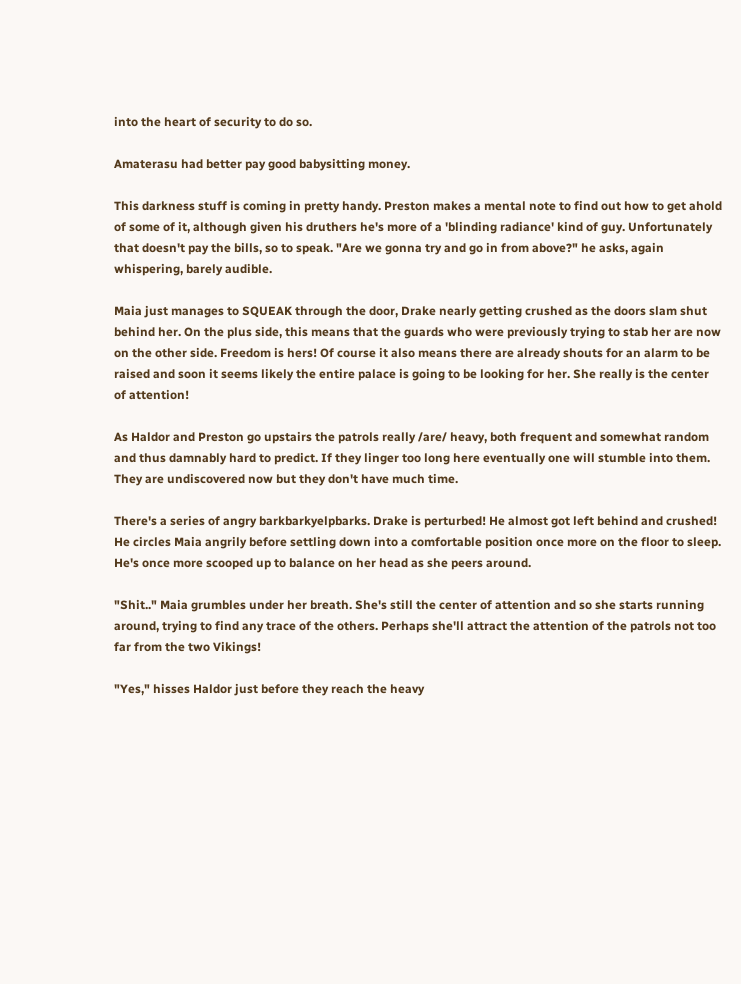into the heart of security to do so.

Amaterasu had better pay good babysitting money.

This darkness stuff is coming in pretty handy. Preston makes a mental note to find out how to get ahold of some of it, although given his druthers he's more of a 'blinding radiance' kind of guy. Unfortunately that doesn't pay the bills, so to speak. "Are we gonna try and go in from above?" he asks, again whispering, barely audible.

Maia just manages to SQUEAK through the door, Drake nearly getting crushed as the doors slam shut behind her. On the plus side, this means that the guards who were previously trying to stab her are now on the other side. Freedom is hers! Of course it also means there are already shouts for an alarm to be raised and soon it seems likely the entire palace is going to be looking for her. She really is the center of attention!

As Haldor and Preston go upstairs the patrols really /are/ heavy, both frequent and somewhat random and thus damnably hard to predict. If they linger too long here eventually one will stumble into them. They are undiscovered now but they don't have much time.

There's a series of angry barkbarkyelpbarks. Drake is perturbed! He almost got left behind and crushed! He circles Maia angrily before settling down into a comfortable position once more on the floor to sleep. He's once more scooped up to balance on her head as she peers around.

"Shit.." Maia grumbles under her breath. She's still the center of attention and so she starts running around, trying to find any trace of the others. Perhaps she'll attract the attention of the patrols not too far from the two Vikings!

"Yes," hisses Haldor just before they reach the heavy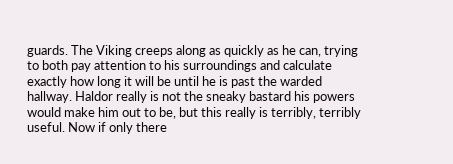guards. The Viking creeps along as quickly as he can, trying to both pay attention to his surroundings and calculate exactly how long it will be until he is past the warded hallway. Haldor really is not the sneaky bastard his powers would make him out to be, but this really is terribly, terribly useful. Now if only there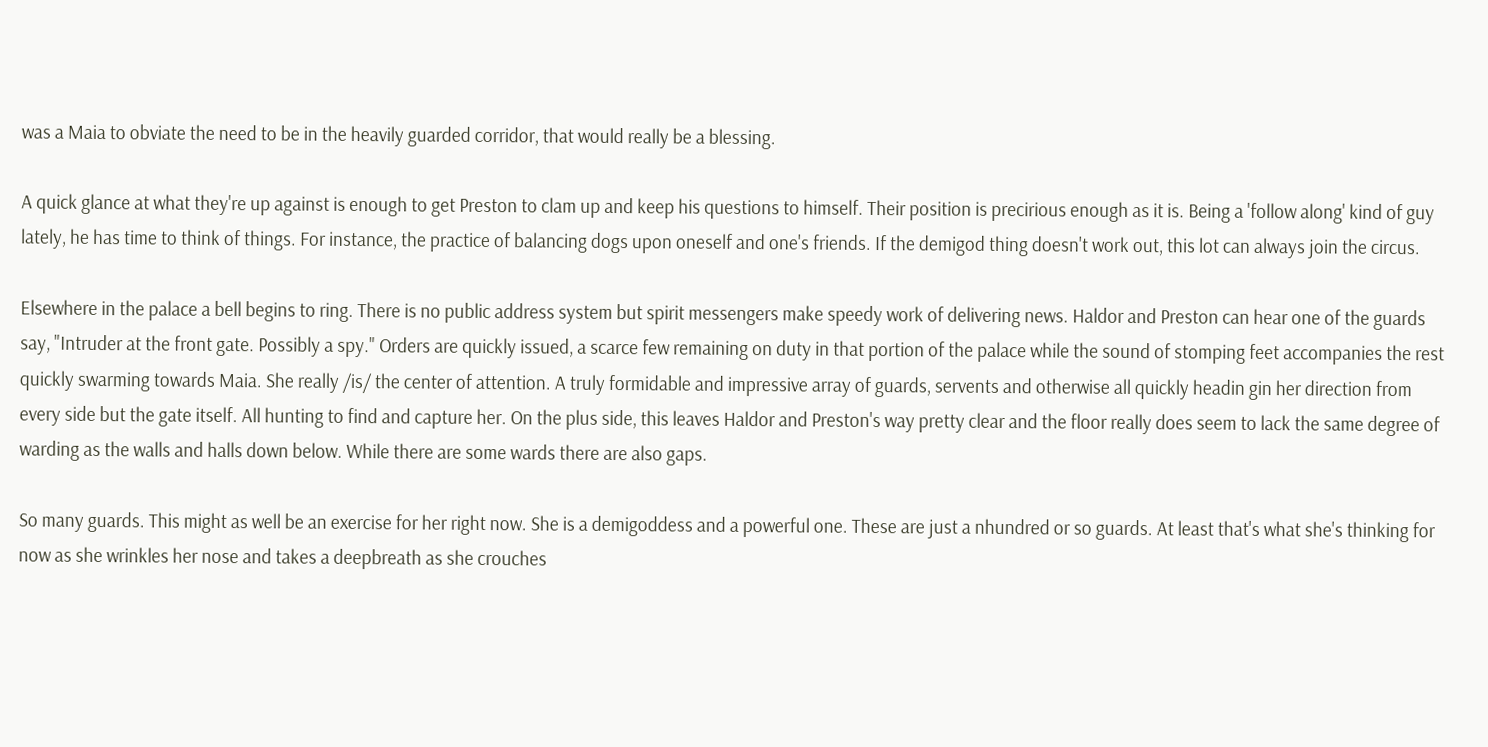was a Maia to obviate the need to be in the heavily guarded corridor, that would really be a blessing.

A quick glance at what they're up against is enough to get Preston to clam up and keep his questions to himself. Their position is precirious enough as it is. Being a 'follow along' kind of guy lately, he has time to think of things. For instance, the practice of balancing dogs upon oneself and one's friends. If the demigod thing doesn't work out, this lot can always join the circus.

Elsewhere in the palace a bell begins to ring. There is no public address system but spirit messengers make speedy work of delivering news. Haldor and Preston can hear one of the guards say, "Intruder at the front gate. Possibly a spy." Orders are quickly issued, a scarce few remaining on duty in that portion of the palace while the sound of stomping feet accompanies the rest quickly swarming towards Maia. She really /is/ the center of attention. A truly formidable and impressive array of guards, servents and otherwise all quickly headin gin her direction from every side but the gate itself. All hunting to find and capture her. On the plus side, this leaves Haldor and Preston's way pretty clear and the floor really does seem to lack the same degree of warding as the walls and halls down below. While there are some wards there are also gaps.

So many guards. This might as well be an exercise for her right now. She is a demigoddess and a powerful one. These are just a nhundred or so guards. At least that's what she's thinking for now as she wrinkles her nose and takes a deepbreath as she crouches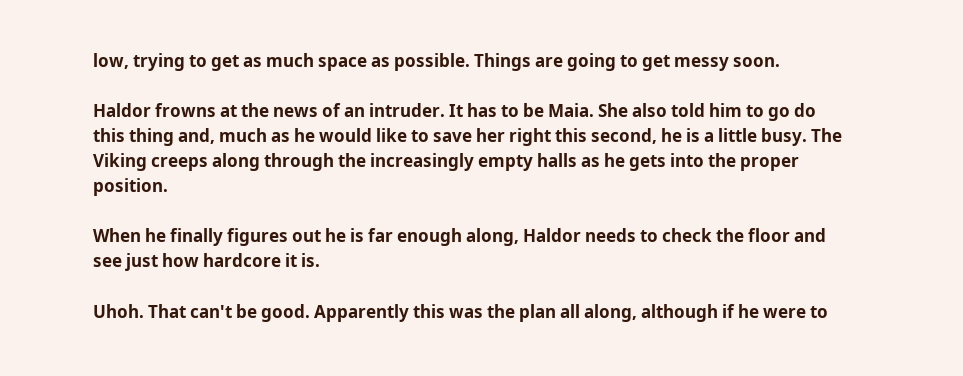low, trying to get as much space as possible. Things are going to get messy soon.

Haldor frowns at the news of an intruder. It has to be Maia. She also told him to go do this thing and, much as he would like to save her right this second, he is a little busy. The Viking creeps along through the increasingly empty halls as he gets into the proper position.

When he finally figures out he is far enough along, Haldor needs to check the floor and see just how hardcore it is.

Uhoh. That can't be good. Apparently this was the plan all along, although if he were to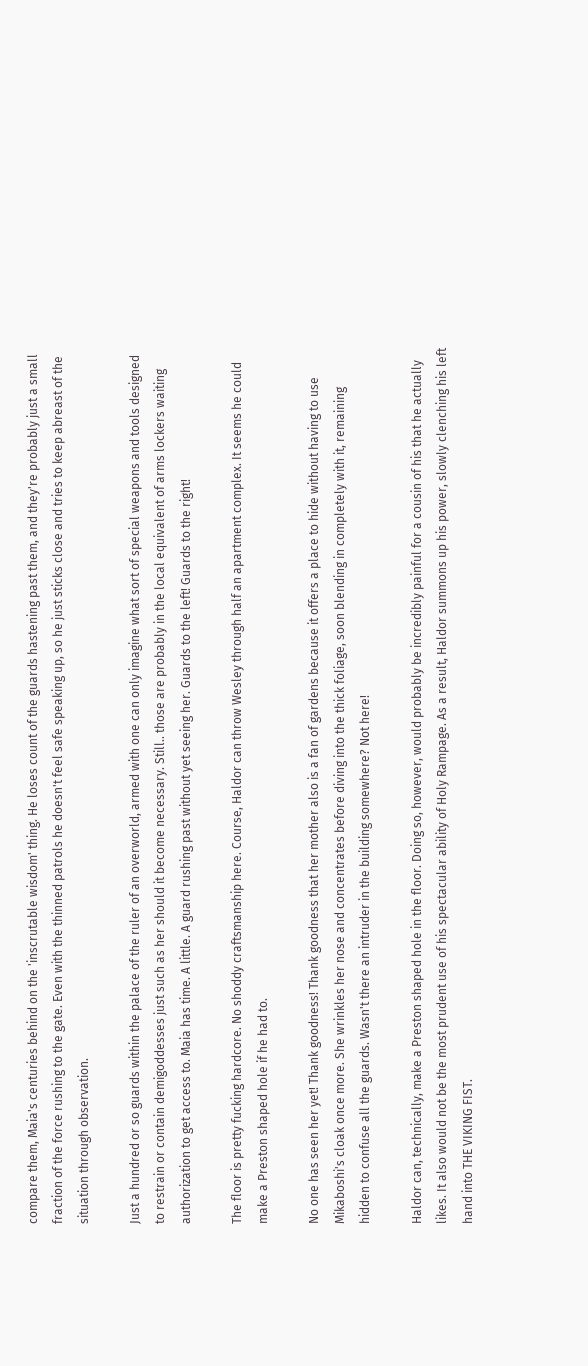compare them, Maia's centuries behind on the 'inscrutable wisdom' thing. He loses count of the guards hastening past them, and they're probably just a small fraction of the force rushing to the gate. Even with the thinned patrols he doesn't feel safe speaking up, so he just sticks close and tries to keep abreast of the situation through observation.

Just a hundred or so guards within the palace of the ruler of an overworld, armed with one can only imagine what sort of special weapons and tools designed to restrain or contain demigoddesses just such as her should it become necessary. Still.. those are probably in the local equivalent of arms lockers waiting authorization to get access to. Maia has time. A little. A guard rushing past without yet seeing her. Guards to the left! Guards to the right!

The floor is pretty fucking hardcore. No shoddy craftsmanship here. Course, Haldor can throw Wesley through half an apartment complex. It seems he could make a Preston shaped hole if he had to.

No one has seen her yet! Thank goodness! Thank goodness that her mother also is a fan of gardens because it offers a place to hide without having to use Mikaboshi's cloak once more. She wrinkles her nose and concentrates before diving into the thick foliage, soon blending in completely with it, remaining hidden to confuse all the guards. Wasn't there an intruder in the building somewhere? Not here!

Haldor can, technically, make a Preston shaped hole in the floor. Doing so, however, would probably be incredibly painful for a cousin of his that he actually likes. It also would not be the most prudent use of his spectacular ability of Holy Rampage. As a result, Haldor summons up his power, slowly clenching his left hand into THE VIKING FIST.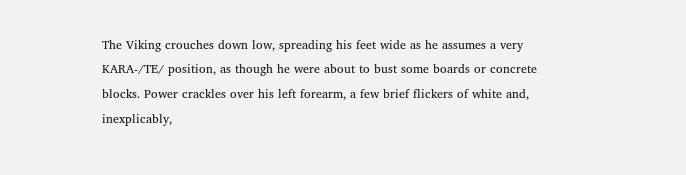The Viking crouches down low, spreading his feet wide as he assumes a very KARA-/TE/ position, as though he were about to bust some boards or concrete blocks. Power crackles over his left forearm, a few brief flickers of white and, inexplicably,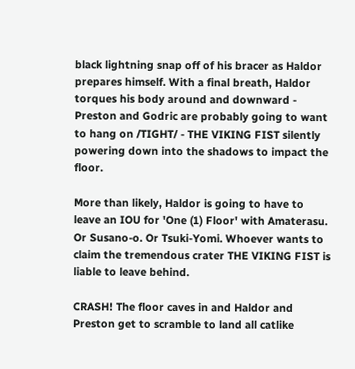black lightning snap off of his bracer as Haldor prepares himself. With a final breath, Haldor torques his body around and downward - Preston and Godric are probably going to want to hang on /TIGHT/ - THE VIKING FIST silently powering down into the shadows to impact the floor.

More than likely, Haldor is going to have to leave an IOU for 'One (1) Floor' with Amaterasu. Or Susano-o. Or Tsuki-Yomi. Whoever wants to claim the tremendous crater THE VIKING FIST is liable to leave behind.

CRASH! The floor caves in and Haldor and Preston get to scramble to land all catlike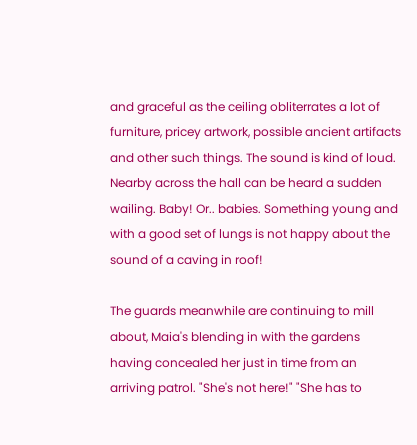and graceful as the ceiling obliterrates a lot of furniture, pricey artwork, possible ancient artifacts and other such things. The sound is kind of loud. Nearby across the hall can be heard a sudden wailing. Baby! Or.. babies. Something young and with a good set of lungs is not happy about the sound of a caving in roof!

The guards meanwhile are continuing to mill about, Maia's blending in with the gardens having concealed her just in time from an arriving patrol. "She's not here!" "She has to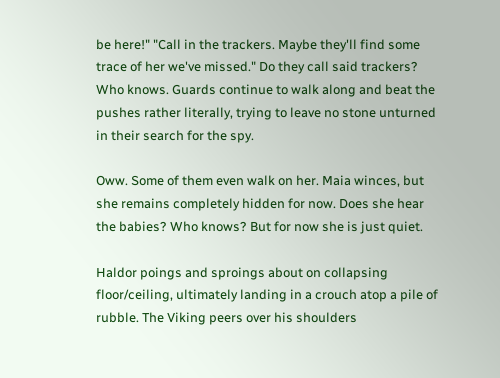be here!" "Call in the trackers. Maybe they'll find some trace of her we've missed." Do they call said trackers? Who knows. Guards continue to walk along and beat the pushes rather literally, trying to leave no stone unturned in their search for the spy.

Oww. Some of them even walk on her. Maia winces, but she remains completely hidden for now. Does she hear the babies? Who knows? But for now she is just quiet.

Haldor poings and sproings about on collapsing floor/ceiling, ultimately landing in a crouch atop a pile of rubble. The Viking peers over his shoulders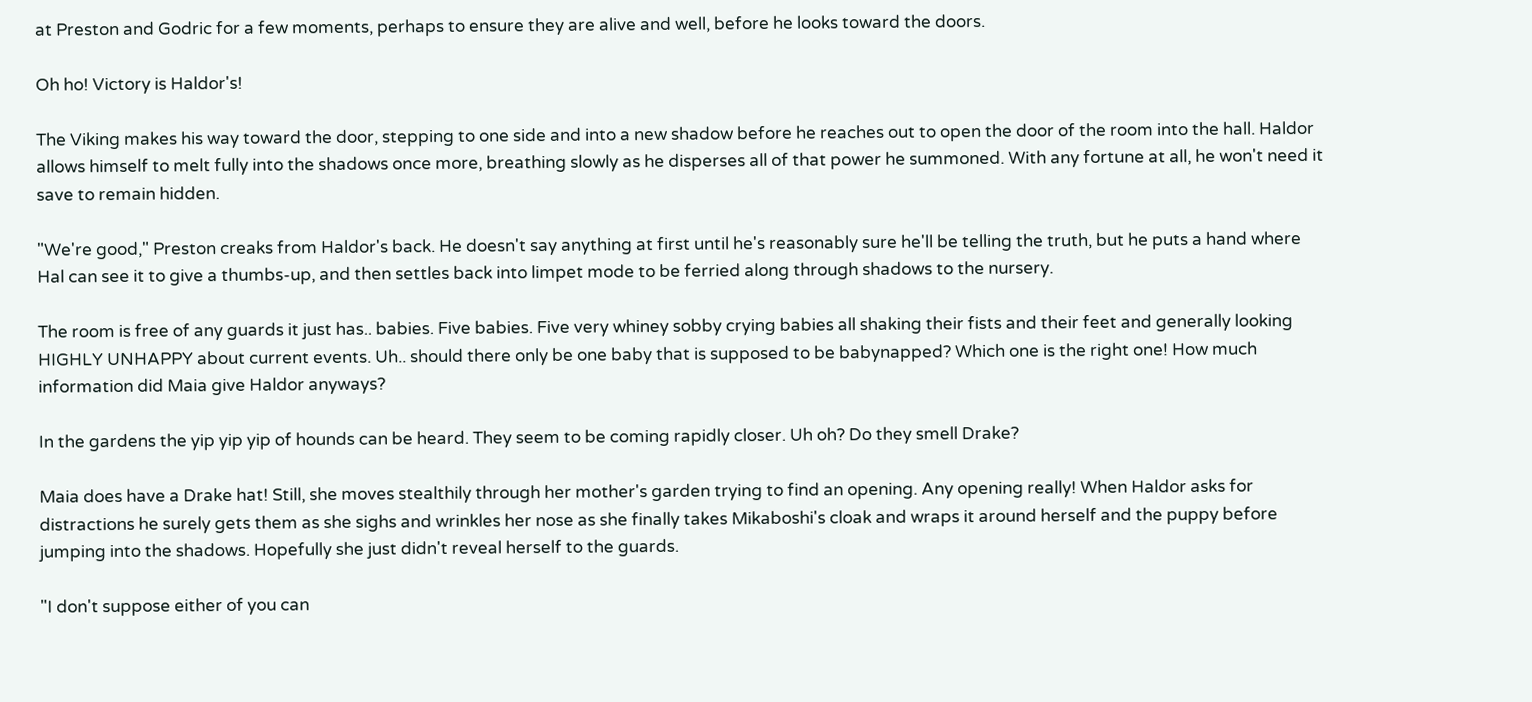at Preston and Godric for a few moments, perhaps to ensure they are alive and well, before he looks toward the doors.

Oh ho! Victory is Haldor's!

The Viking makes his way toward the door, stepping to one side and into a new shadow before he reaches out to open the door of the room into the hall. Haldor allows himself to melt fully into the shadows once more, breathing slowly as he disperses all of that power he summoned. With any fortune at all, he won't need it save to remain hidden.

"We're good," Preston creaks from Haldor's back. He doesn't say anything at first until he's reasonably sure he'll be telling the truth, but he puts a hand where Hal can see it to give a thumbs-up, and then settles back into limpet mode to be ferried along through shadows to the nursery.

The room is free of any guards it just has.. babies. Five babies. Five very whiney sobby crying babies all shaking their fists and their feet and generally looking HIGHLY UNHAPPY about current events. Uh.. should there only be one baby that is supposed to be babynapped? Which one is the right one! How much information did Maia give Haldor anyways?

In the gardens the yip yip yip of hounds can be heard. They seem to be coming rapidly closer. Uh oh? Do they smell Drake?

Maia does have a Drake hat! Still, she moves stealthily through her mother's garden trying to find an opening. Any opening really! When Haldor asks for distractions he surely gets them as she sighs and wrinkles her nose as she finally takes Mikaboshi's cloak and wraps it around herself and the puppy before jumping into the shadows. Hopefully she just didn't reveal herself to the guards.

"I don't suppose either of you can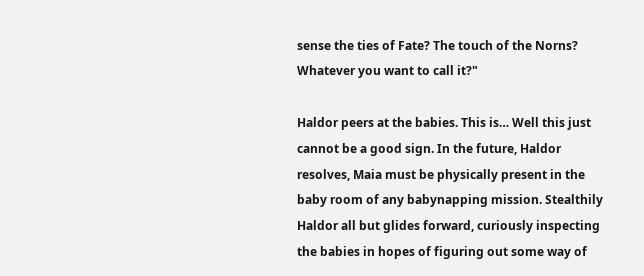sense the ties of Fate? The touch of the Norns? Whatever you want to call it?"

Haldor peers at the babies. This is… Well this just cannot be a good sign. In the future, Haldor resolves, Maia must be physically present in the baby room of any babynapping mission. Stealthily Haldor all but glides forward, curiously inspecting the babies in hopes of figuring out some way of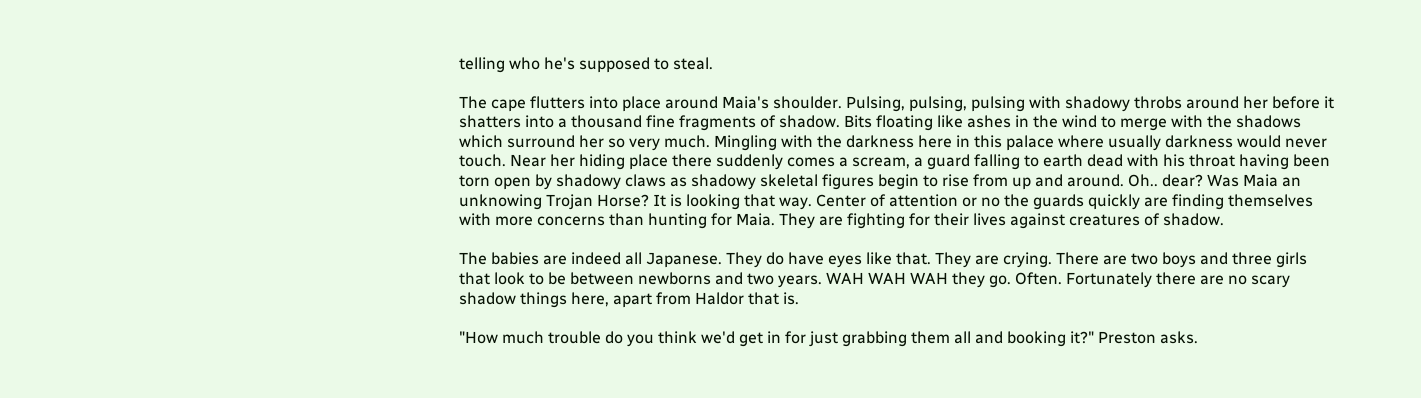telling who he's supposed to steal.

The cape flutters into place around Maia's shoulder. Pulsing, pulsing, pulsing with shadowy throbs around her before it shatters into a thousand fine fragments of shadow. Bits floating like ashes in the wind to merge with the shadows which surround her so very much. Mingling with the darkness here in this palace where usually darkness would never touch. Near her hiding place there suddenly comes a scream, a guard falling to earth dead with his throat having been torn open by shadowy claws as shadowy skeletal figures begin to rise from up and around. Oh.. dear? Was Maia an unknowing Trojan Horse? It is looking that way. Center of attention or no the guards quickly are finding themselves with more concerns than hunting for Maia. They are fighting for their lives against creatures of shadow.

The babies are indeed all Japanese. They do have eyes like that. They are crying. There are two boys and three girls that look to be between newborns and two years. WAH WAH WAH they go. Often. Fortunately there are no scary shadow things here, apart from Haldor that is.

"How much trouble do you think we'd get in for just grabbing them all and booking it?" Preston asks.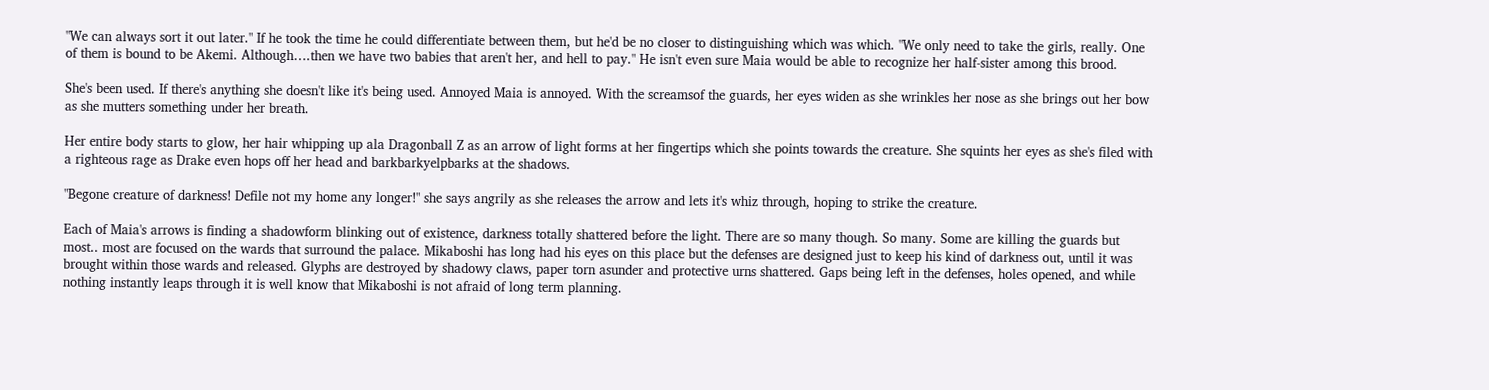"We can always sort it out later." If he took the time he could differentiate between them, but he'd be no closer to distinguishing which was which. "We only need to take the girls, really. One of them is bound to be Akemi. Although….then we have two babies that aren't her, and hell to pay." He isn't even sure Maia would be able to recognize her half-sister among this brood.

She's been used. If there's anything she doesn't like it's being used. Annoyed Maia is annoyed. With the screamsof the guards, her eyes widen as she wrinkles her nose as she brings out her bow as she mutters something under her breath.

Her entire body starts to glow, her hair whipping up ala Dragonball Z as an arrow of light forms at her fingertips which she points towards the creature. She squints her eyes as she's filed with a righteous rage as Drake even hops off her head and barkbarkyelpbarks at the shadows.

"Begone creature of darkness! Defile not my home any longer!" she says angrily as she releases the arrow and lets it's whiz through, hoping to strike the creature.

Each of Maia's arrows is finding a shadowform blinking out of existence, darkness totally shattered before the light. There are so many though. So many. Some are killing the guards but most.. most are focused on the wards that surround the palace. Mikaboshi has long had his eyes on this place but the defenses are designed just to keep his kind of darkness out, until it was brought within those wards and released. Glyphs are destroyed by shadowy claws, paper torn asunder and protective urns shattered. Gaps being left in the defenses, holes opened, and while nothing instantly leaps through it is well know that Mikaboshi is not afraid of long term planning.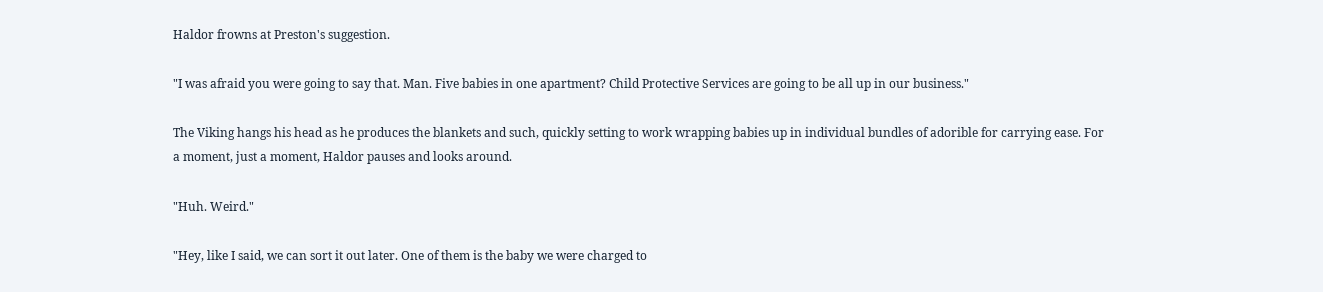Haldor frowns at Preston's suggestion.

"I was afraid you were going to say that. Man. Five babies in one apartment? Child Protective Services are going to be all up in our business."

The Viking hangs his head as he produces the blankets and such, quickly setting to work wrapping babies up in individual bundles of adorible for carrying ease. For a moment, just a moment, Haldor pauses and looks around.

"Huh. Weird."

"Hey, like I said, we can sort it out later. One of them is the baby we were charged to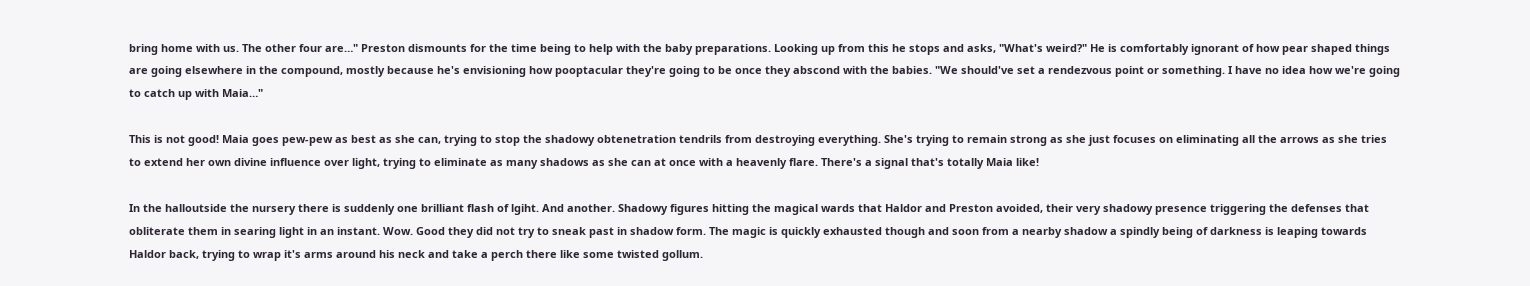bring home with us. The other four are…" Preston dismounts for the time being to help with the baby preparations. Looking up from this he stops and asks, "What's weird?" He is comfortably ignorant of how pear shaped things are going elsewhere in the compound, mostly because he's envisioning how pooptacular they're going to be once they abscond with the babies. "We should've set a rendezvous point or something. I have no idea how we're going to catch up with Maia…"

This is not good! Maia goes pew-pew as best as she can, trying to stop the shadowy obtenetration tendrils from destroying everything. She's trying to remain strong as she just focuses on eliminating all the arrows as she tries to extend her own divine influence over light, trying to eliminate as many shadows as she can at once with a heavenly flare. There's a signal that's totally Maia like!

In the halloutside the nursery there is suddenly one brilliant flash of lgiht. And another. Shadowy figures hitting the magical wards that Haldor and Preston avoided, their very shadowy presence triggering the defenses that obliterate them in searing light in an instant. Wow. Good they did not try to sneak past in shadow form. The magic is quickly exhausted though and soon from a nearby shadow a spindly being of darkness is leaping towards Haldor back, trying to wrap it's arms around his neck and take a perch there like some twisted gollum.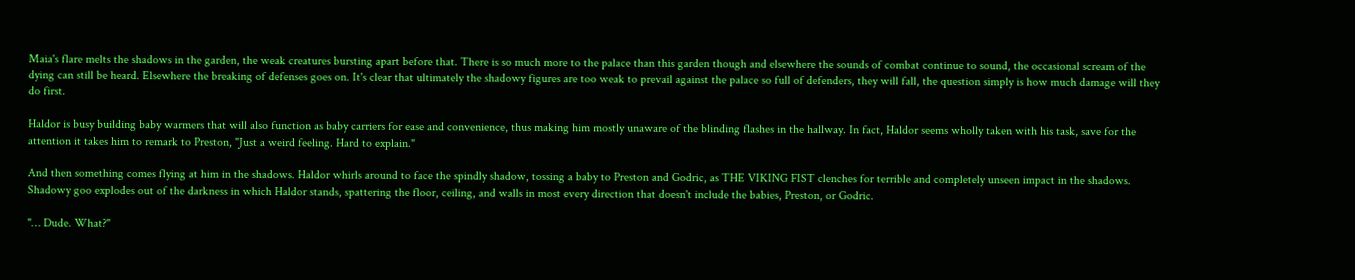Maia's flare melts the shadows in the garden, the weak creatures bursting apart before that. There is so much more to the palace than this garden though and elsewhere the sounds of combat continue to sound, the occasional scream of the dying can still be heard. Elsewhere the breaking of defenses goes on. It's clear that ultimately the shadowy figures are too weak to prevail against the palace so full of defenders, they will fall, the question simply is how much damage will they do first.

Haldor is busy building baby warmers that will also function as baby carriers for ease and convenience, thus making him mostly unaware of the blinding flashes in the hallway. In fact, Haldor seems wholly taken with his task, save for the attention it takes him to remark to Preston, "Just a weird feeling. Hard to explain."

And then something comes flying at him in the shadows. Haldor whirls around to face the spindly shadow, tossing a baby to Preston and Godric, as THE VIKING FIST clenches for terrible and completely unseen impact in the shadows. Shadowy goo explodes out of the darkness in which Haldor stands, spattering the floor, ceiling, and walls in most every direction that doesn't include the babies, Preston, or Godric.

"… Dude. What?"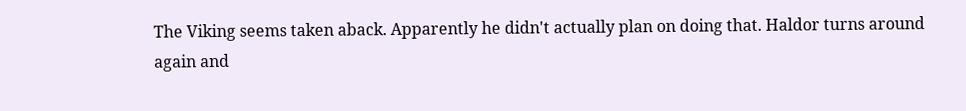The Viking seems taken aback. Apparently he didn't actually plan on doing that. Haldor turns around again and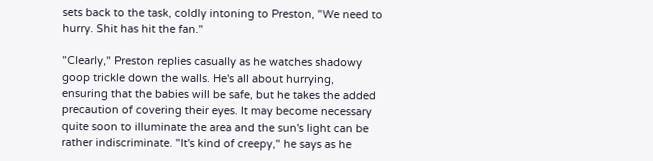sets back to the task, coldly intoning to Preston, "We need to hurry. Shit has hit the fan."

"Clearly," Preston replies casually as he watches shadowy goop trickle down the walls. He's all about hurrying, ensuring that the babies will be safe, but he takes the added precaution of covering their eyes. It may become necessary quite soon to illuminate the area and the sun's light can be rather indiscriminate. "It's kind of creepy," he says as he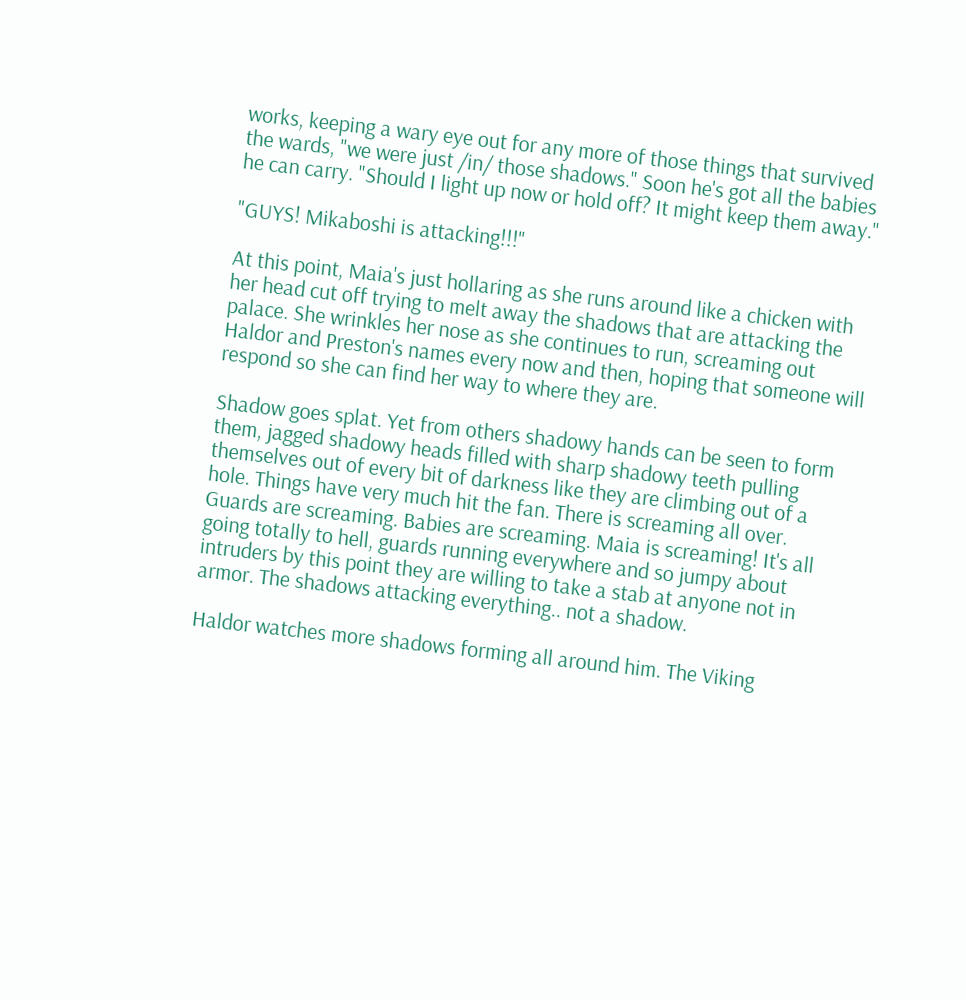works, keeping a wary eye out for any more of those things that survived the wards, "we were just /in/ those shadows." Soon he's got all the babies he can carry. "Should I light up now or hold off? It might keep them away."

"GUYS! Mikaboshi is attacking!!!"

At this point, Maia's just hollaring as she runs around like a chicken with her head cut off trying to melt away the shadows that are attacking the palace. She wrinkles her nose as she continues to run, screaming out Haldor and Preston's names every now and then, hoping that someone will respond so she can find her way to where they are.

Shadow goes splat. Yet from others shadowy hands can be seen to form them, jagged shadowy heads filled with sharp shadowy teeth pulling themselves out of every bit of darkness like they are climbing out of a hole. Things have very much hit the fan. There is screaming all over. Guards are screaming. Babies are screaming. Maia is screaming! It's all going totally to hell, guards running everywhere and so jumpy about intruders by this point they are willing to take a stab at anyone not in armor. The shadows attacking everything.. not a shadow.

Haldor watches more shadows forming all around him. The Viking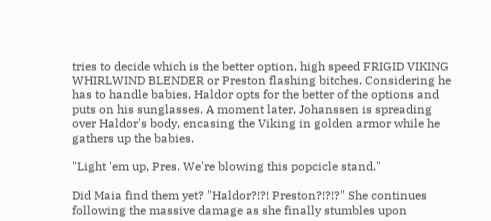tries to decide which is the better option, high speed FRIGID VIKING WHIRLWIND BLENDER or Preston flashing bitches. Considering he has to handle babies, Haldor opts for the better of the options and puts on his sunglasses. A moment later, Johanssen is spreading over Haldor's body, encasing the Viking in golden armor while he gathers up the babies.

"Light 'em up, Pres. We're blowing this popcicle stand."

Did Maia find them yet? "Haldor?!?! Preston?!?!?" She continues following the massive damage as she finally stumbles upon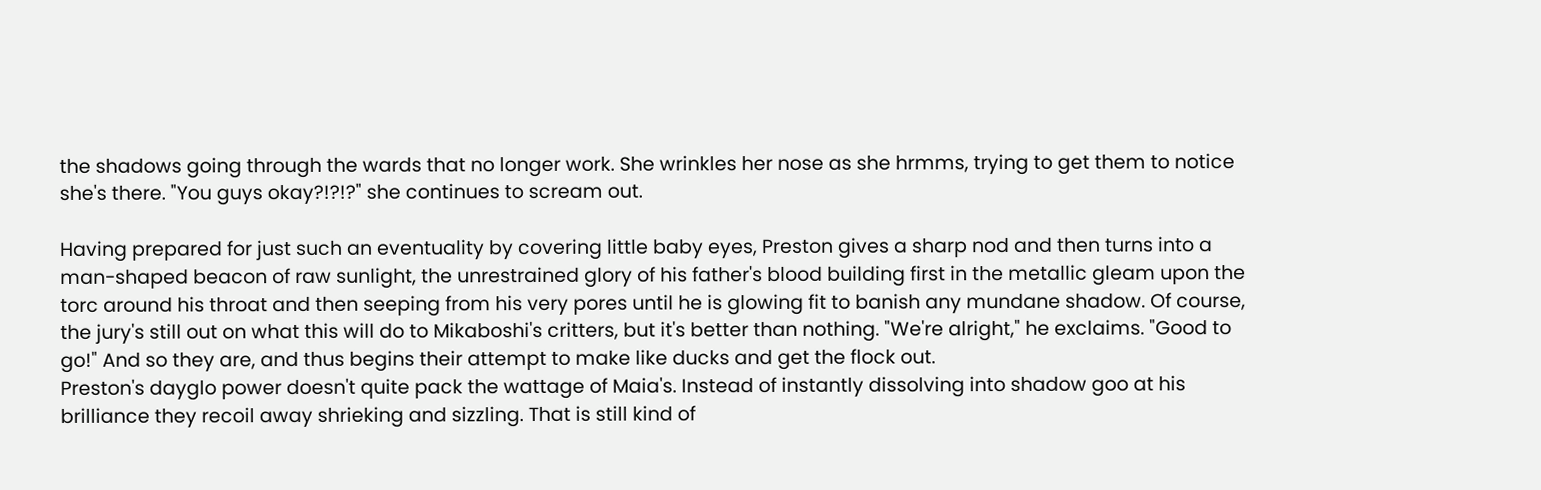the shadows going through the wards that no longer work. She wrinkles her nose as she hrmms, trying to get them to notice she's there. "You guys okay?!?!?" she continues to scream out.

Having prepared for just such an eventuality by covering little baby eyes, Preston gives a sharp nod and then turns into a man-shaped beacon of raw sunlight, the unrestrained glory of his father's blood building first in the metallic gleam upon the torc around his throat and then seeping from his very pores until he is glowing fit to banish any mundane shadow. Of course, the jury's still out on what this will do to Mikaboshi's critters, but it's better than nothing. "We're alright," he exclaims. "Good to go!" And so they are, and thus begins their attempt to make like ducks and get the flock out.
Preston's dayglo power doesn't quite pack the wattage of Maia's. Instead of instantly dissolving into shadow goo at his brilliance they recoil away shrieking and sizzling. That is still kind of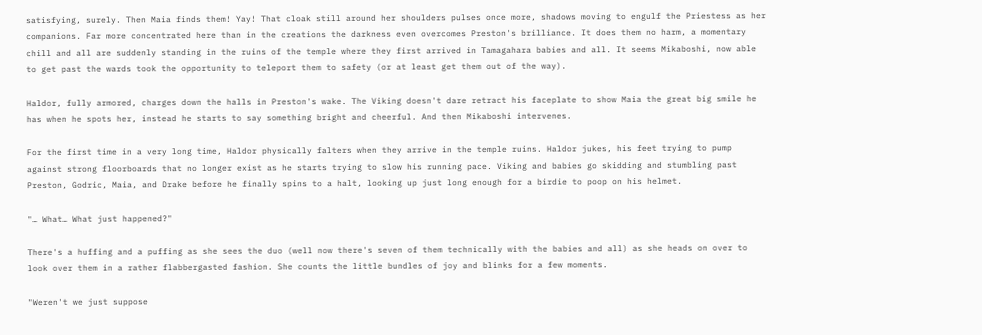satisfying, surely. Then Maia finds them! Yay! That cloak still around her shoulders pulses once more, shadows moving to engulf the Priestess as her companions. Far more concentrated here than in the creations the darkness even overcomes Preston's brilliance. It does them no harm, a momentary chill and all are suddenly standing in the ruins of the temple where they first arrived in Tamagahara babies and all. It seems Mikaboshi, now able to get past the wards took the opportunity to teleport them to safety (or at least get them out of the way).

Haldor, fully armored, charges down the halls in Preston's wake. The Viking doesn't dare retract his faceplate to show Maia the great big smile he has when he spots her, instead he starts to say something bright and cheerful. And then Mikaboshi intervenes.

For the first time in a very long time, Haldor physically falters when they arrive in the temple ruins. Haldor jukes, his feet trying to pump against strong floorboards that no longer exist as he starts trying to slow his running pace. Viking and babies go skidding and stumbling past Preston, Godric, Maia, and Drake before he finally spins to a halt, looking up just long enough for a birdie to poop on his helmet.

"… What… What just happened?"

There's a huffing and a puffing as she sees the duo (well now there's seven of them technically with the babies and all) as she heads on over to look over them in a rather flabbergasted fashion. She counts the little bundles of joy and blinks for a few moments.

"Weren't we just suppose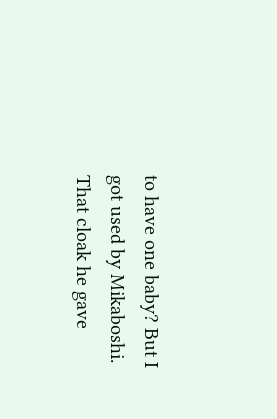to have one baby? But I got used by Mikaboshi. That cloak he gave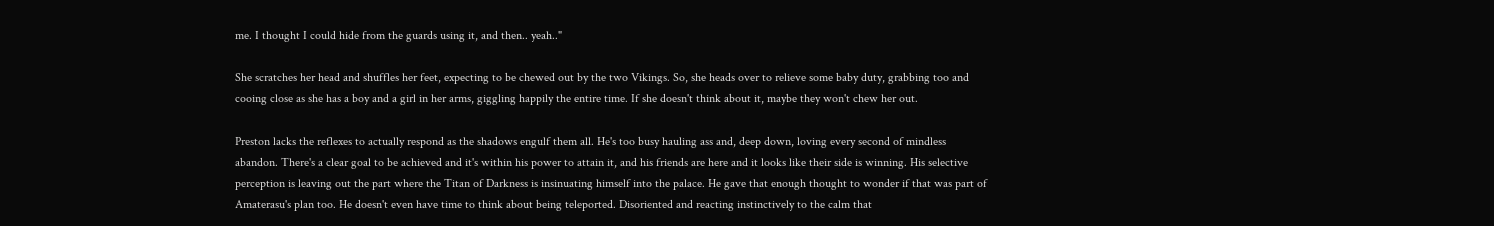me. I thought I could hide from the guards using it, and then.. yeah.."

She scratches her head and shuffles her feet, expecting to be chewed out by the two Vikings. So, she heads over to relieve some baby duty, grabbing too and cooing close as she has a boy and a girl in her arms, giggling happily the entire time. If she doesn't think about it, maybe they won't chew her out.

Preston lacks the reflexes to actually respond as the shadows engulf them all. He's too busy hauling ass and, deep down, loving every second of mindless abandon. There's a clear goal to be achieved and it's within his power to attain it, and his friends are here and it looks like their side is winning. His selective perception is leaving out the part where the Titan of Darkness is insinuating himself into the palace. He gave that enough thought to wonder if that was part of Amaterasu's plan too. He doesn't even have time to think about being teleported. Disoriented and reacting instinctively to the calm that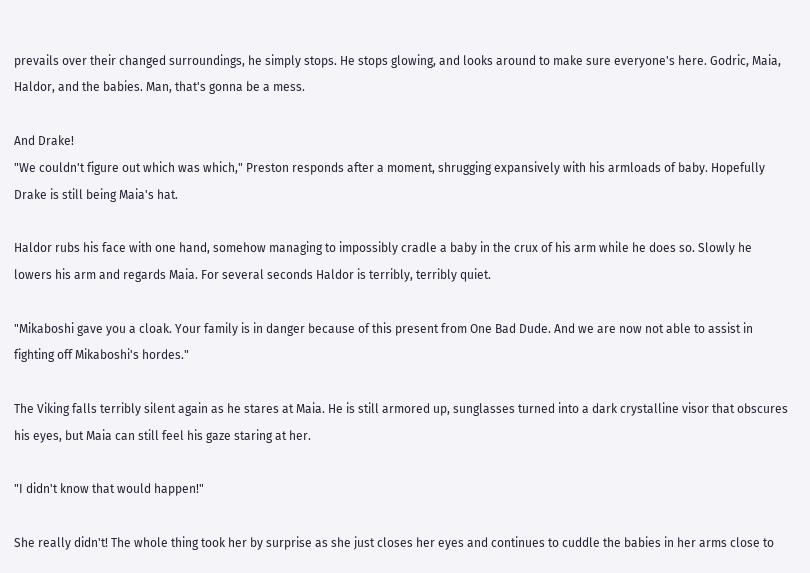prevails over their changed surroundings, he simply stops. He stops glowing, and looks around to make sure everyone's here. Godric, Maia, Haldor, and the babies. Man, that's gonna be a mess.

And Drake!
"We couldn't figure out which was which," Preston responds after a moment, shrugging expansively with his armloads of baby. Hopefully Drake is still being Maia's hat.

Haldor rubs his face with one hand, somehow managing to impossibly cradle a baby in the crux of his arm while he does so. Slowly he lowers his arm and regards Maia. For several seconds Haldor is terribly, terribly quiet.

"Mikaboshi gave you a cloak. Your family is in danger because of this present from One Bad Dude. And we are now not able to assist in fighting off Mikaboshi's hordes."

The Viking falls terribly silent again as he stares at Maia. He is still armored up, sunglasses turned into a dark crystalline visor that obscures his eyes, but Maia can still feel his gaze staring at her.

"I didn't know that would happen!"

She really didn't! The whole thing took her by surprise as she just closes her eyes and continues to cuddle the babies in her arms close to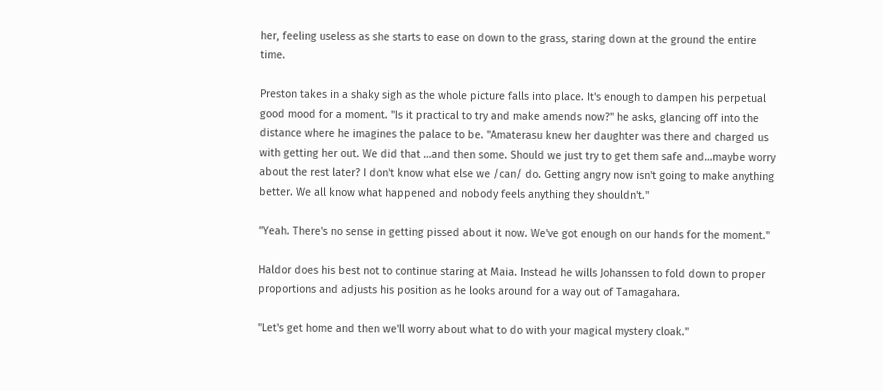her, feeling useless as she starts to ease on down to the grass, staring down at the ground the entire time.

Preston takes in a shaky sigh as the whole picture falls into place. It's enough to dampen his perpetual good mood for a moment. "Is it practical to try and make amends now?" he asks, glancing off into the distance where he imagines the palace to be. "Amaterasu knew her daughter was there and charged us with getting her out. We did that …and then some. Should we just try to get them safe and…maybe worry about the rest later? I don't know what else we /can/ do. Getting angry now isn't going to make anything better. We all know what happened and nobody feels anything they shouldn't."

"Yeah. There's no sense in getting pissed about it now. We've got enough on our hands for the moment."

Haldor does his best not to continue staring at Maia. Instead he wills Johanssen to fold down to proper proportions and adjusts his position as he looks around for a way out of Tamagahara.

"Let's get home and then we'll worry about what to do with your magical mystery cloak."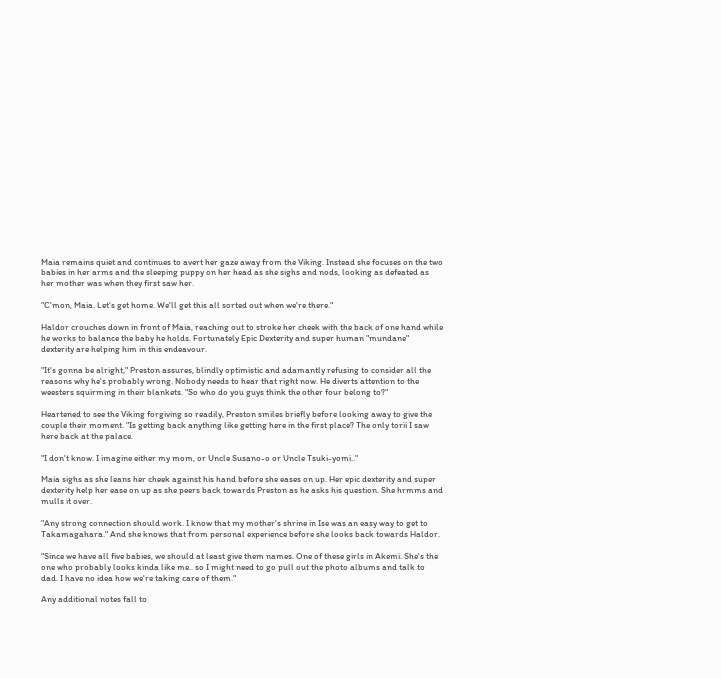Maia remains quiet and continues to avert her gaze away from the Viking. Instead she focuses on the two babies in her arms and the sleeping puppy on her head as she sighs and nods, looking as defeated as her mother was when they first saw her.

"C'mon, Maia. Let's get home. We'll get this all sorted out when we're there."

Haldor crouches down in front of Maia, reaching out to stroke her cheek with the back of one hand while he works to balance the baby he holds. Fortunately Epic Dexterity and super human "mundane" dexterity are helping him in this endeavour.

"It's gonna be alright," Preston assures, blindly optimistic and adamantly refusing to consider all the reasons why he's probably wrong. Nobody needs to hear that right now. He diverts attention to the weesters squirming in their blankets. "So who do you guys think the other four belong to?"

Heartened to see the Viking forgiving so readily, Preston smiles briefly before looking away to give the couple their moment. "Is getting back anything like getting here in the first place? The only torii I saw here back at the palace.

"I don't know. I imagine either my mom, or Uncle Susano-o or Uncle Tsuki-yomi.."

Maia sighs as she leans her cheek against his hand before she eases on up. Her epic dexterity and super dexterity help her ease on up as she peers back towards Preston as he asks his question. She hrmms and mulls it over.

"Any strong connection should work. I know that my mother's shrine in Ise was an easy way to get to Takamagahara." And she knows that from personal experience before she looks back towards Haldor.

"Since we have all five babies, we should at least give them names. One of these girls in Akemi. She's the one who probably looks kinda like me.. so I might need to go pull out the photo albums and talk to dad. I have no idea how we're taking care of them."

Any additional notes fall to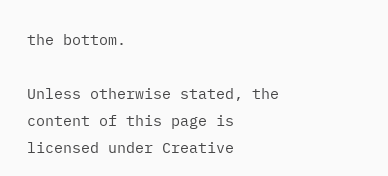the bottom.

Unless otherwise stated, the content of this page is licensed under Creative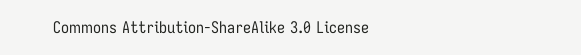Commons Attribution-ShareAlike 3.0 License